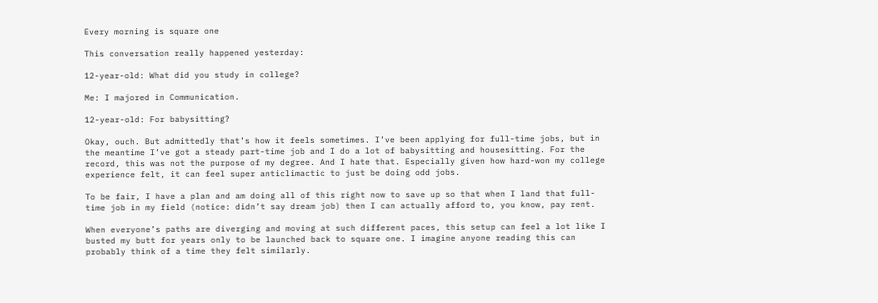Every morning is square one

This conversation really happened yesterday:

12-year-old: What did you study in college?

Me: I majored in Communication.

12-year-old: For babysitting?

Okay, ouch. But admittedly that’s how it feels sometimes. I’ve been applying for full-time jobs, but in the meantime I’ve got a steady part-time job and I do a lot of babysitting and housesitting. For the record, this was not the purpose of my degree. And I hate that. Especially given how hard-won my college experience felt, it can feel super anticlimactic to just be doing odd jobs.

To be fair, I have a plan and am doing all of this right now to save up so that when I land that full-time job in my field (notice: didn’t say dream job) then I can actually afford to, you know, pay rent.

When everyone’s paths are diverging and moving at such different paces, this setup can feel a lot like I busted my butt for years only to be launched back to square one. I imagine anyone reading this can probably think of a time they felt similarly.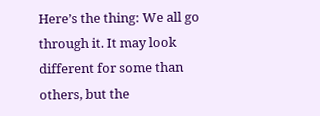Here’s the thing: We all go through it. It may look different for some than others, but the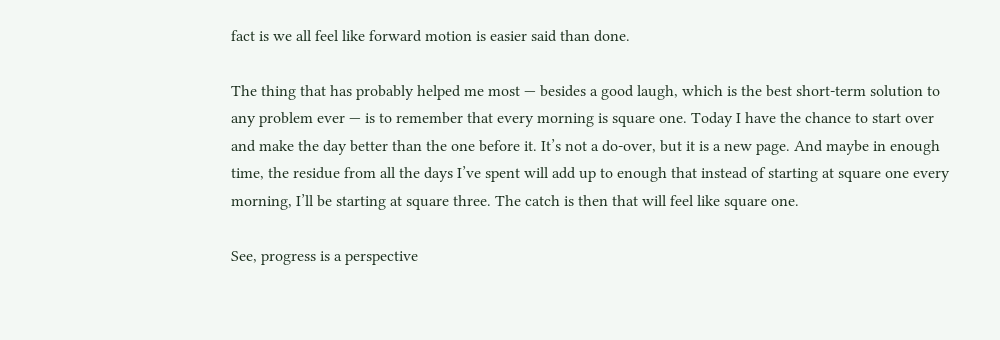fact is we all feel like forward motion is easier said than done.

The thing that has probably helped me most — besides a good laugh, which is the best short-term solution to any problem ever — is to remember that every morning is square one. Today I have the chance to start over and make the day better than the one before it. It’s not a do-over, but it is a new page. And maybe in enough time, the residue from all the days I’ve spent will add up to enough that instead of starting at square one every morning, I’ll be starting at square three. The catch is then that will feel like square one.

See, progress is a perspective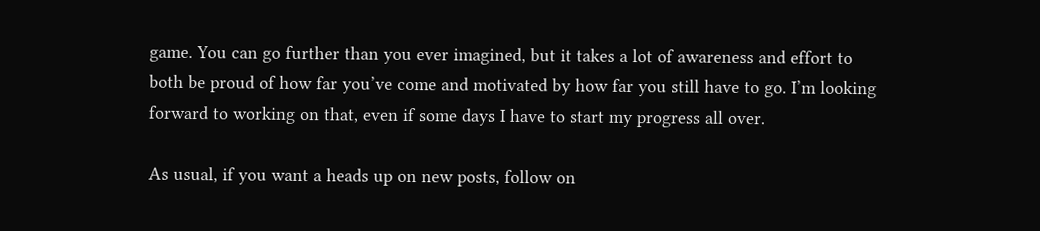game. You can go further than you ever imagined, but it takes a lot of awareness and effort to both be proud of how far you’ve come and motivated by how far you still have to go. I’m looking forward to working on that, even if some days I have to start my progress all over.

As usual, if you want a heads up on new posts, follow on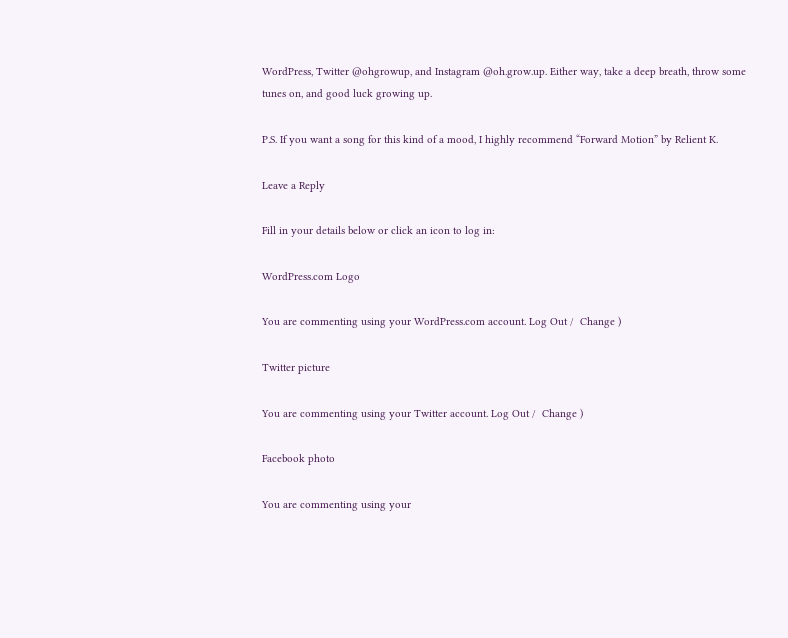WordPress, Twitter @ohgrowup, and Instagram @oh.grow.up. Either way, take a deep breath, throw some tunes on, and good luck growing up.

P.S. If you want a song for this kind of a mood, I highly recommend “Forward Motion” by Relient K.

Leave a Reply

Fill in your details below or click an icon to log in:

WordPress.com Logo

You are commenting using your WordPress.com account. Log Out /  Change )

Twitter picture

You are commenting using your Twitter account. Log Out /  Change )

Facebook photo

You are commenting using your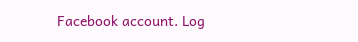Facebook account. Log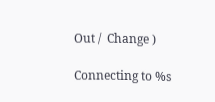Out /  Change )

Connecting to %s